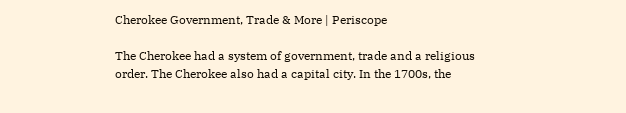Cherokee Government, Trade & More | Periscope

The Cherokee had a system of government, trade and a religious order. The Cherokee also had a capital city. In the 1700s, the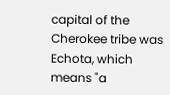capital of the Cherokee tribe was Echota, which means "a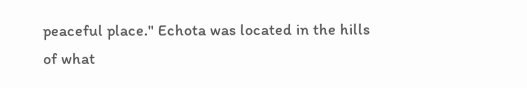peaceful place." Echota was located in the hills of what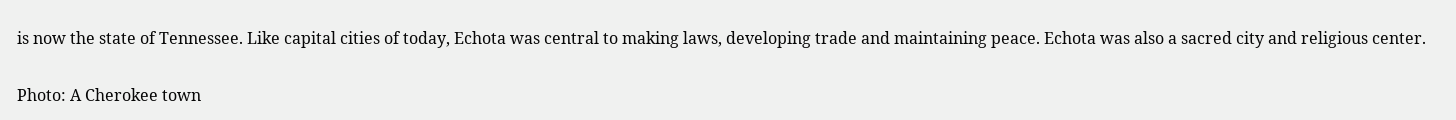is now the state of Tennessee. Like capital cities of today, Echota was central to making laws, developing trade and maintaining peace. Echota was also a sacred city and religious center.

Photo: A Cherokee town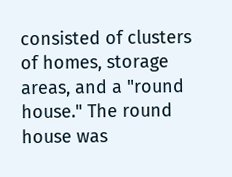consisted of clusters of homes, storage areas, and a "round house." The round house was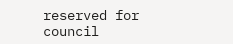reserved for council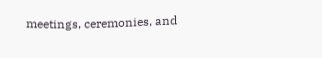meetings, ceremonies, and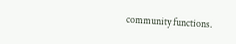community functions.